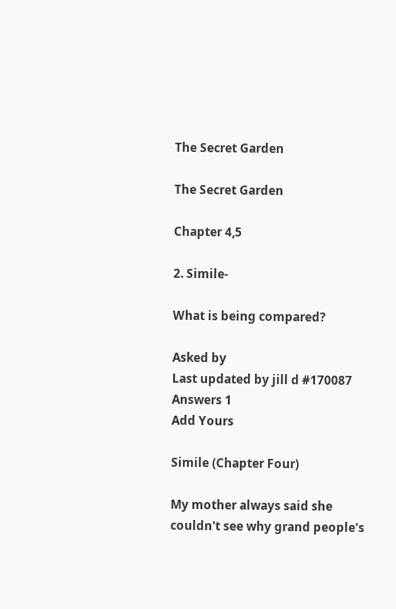The Secret Garden

The Secret Garden

Chapter 4,5

2. Simile-

What is being compared?

Asked by
Last updated by jill d #170087
Answers 1
Add Yours

Simile (Chapter Four)

My mother always said she couldn't see why grand people's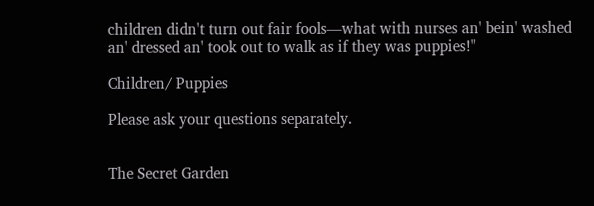children didn't turn out fair fools—what with nurses an' bein' washed an' dressed an' took out to walk as if they was puppies!"

Children/ Puppies

Please ask your questions separately.


The Secret Garden